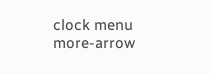clock menu more-arrow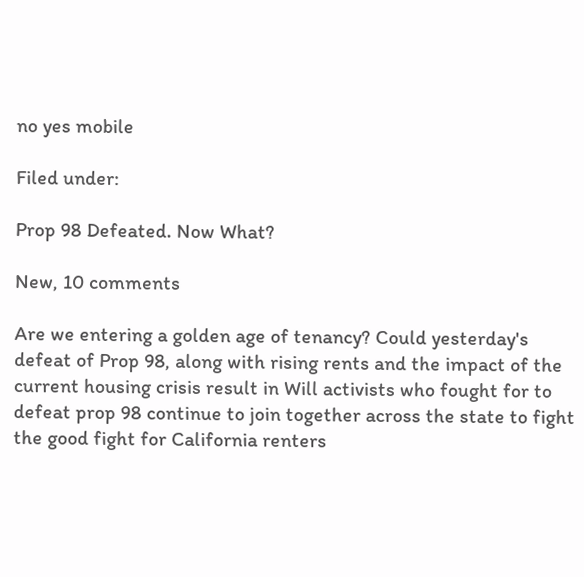no yes mobile

Filed under:

Prop 98 Defeated. Now What?

New, 10 comments

Are we entering a golden age of tenancy? Could yesterday's defeat of Prop 98, along with rising rents and the impact of the current housing crisis result in Will activists who fought for to defeat prop 98 continue to join together across the state to fight the good fight for California renters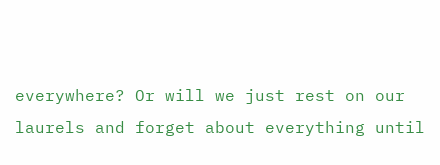everywhere? Or will we just rest on our laurels and forget about everything until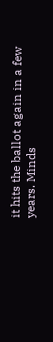it hits the ballot again in a few years. Minds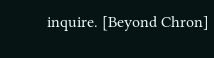inquire. [Beyond Chron]